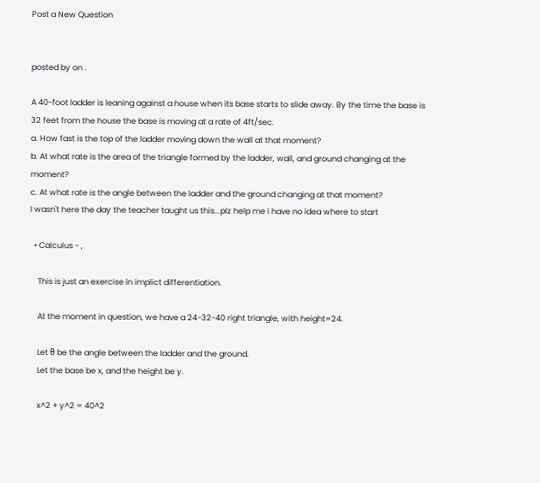Post a New Question


posted by on .

A 40-foot ladder is leaning against a house when its base starts to slide away. By the time the base is 32 feet from the house the base is moving at a rate of 4ft/sec.
a. How fast is the top of the ladder moving down the wall at that moment?
b. At what rate is the area of the triangle formed by the ladder, wall, and ground changing at the moment?
c. At what rate is the angle between the ladder and the ground changing at that moment?
I wasn't here the day the teacher taught us this...plz help me i have no idea where to start

  • Calculus - ,

    This is just an exercise in implict differentiation.

    At the moment in question, we have a 24-32-40 right triangle, with height=24.

    Let θ be the angle between the ladder and the ground.
    Let the base be x, and the height be y.

    x^2 + y^2 = 40^2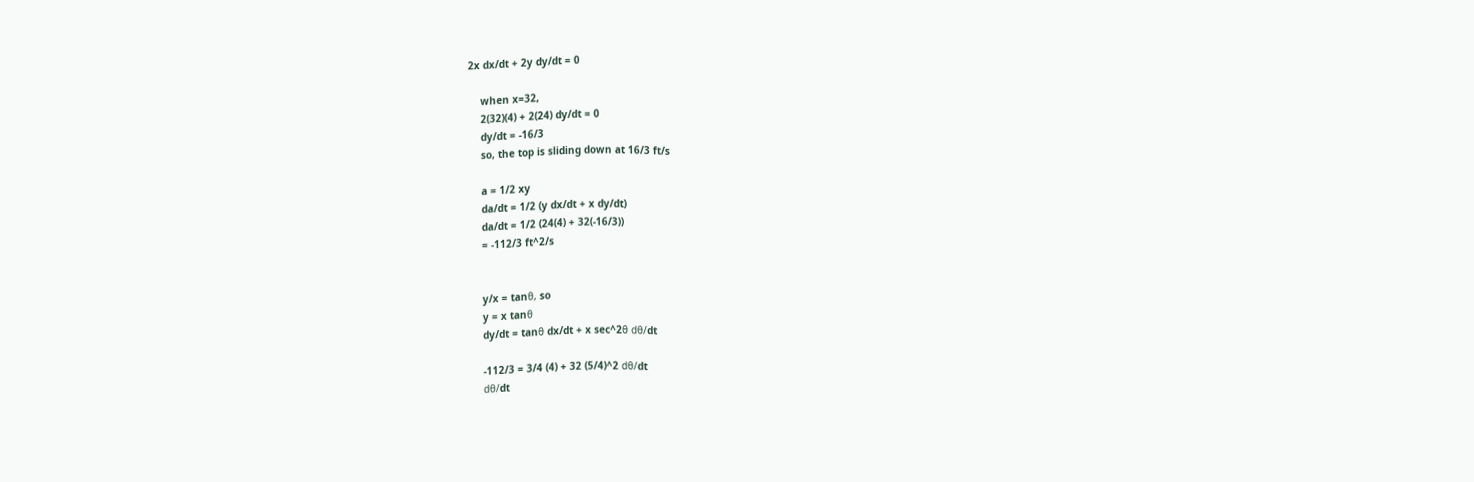2x dx/dt + 2y dy/dt = 0

    when x=32,
    2(32)(4) + 2(24) dy/dt = 0
    dy/dt = -16/3
    so, the top is sliding down at 16/3 ft/s

    a = 1/2 xy
    da/dt = 1/2 (y dx/dt + x dy/dt)
    da/dt = 1/2 (24(4) + 32(-16/3))
    = -112/3 ft^2/s


    y/x = tanθ, so
    y = x tanθ
    dy/dt = tanθ dx/dt + x sec^2θ dθ/dt

    -112/3 = 3/4 (4) + 32 (5/4)^2 dθ/dt
    dθ/dt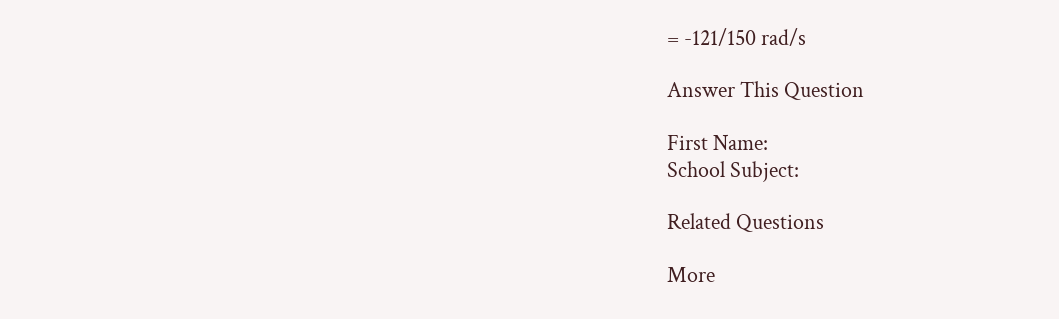= -121/150 rad/s

Answer This Question

First Name:
School Subject:

Related Questions

More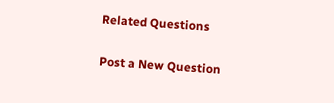Related Questions

Post a New Question